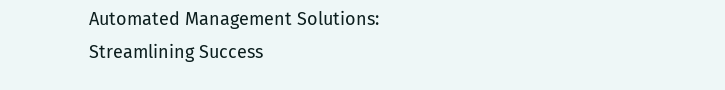Automated Management Solutions: Streamlining Success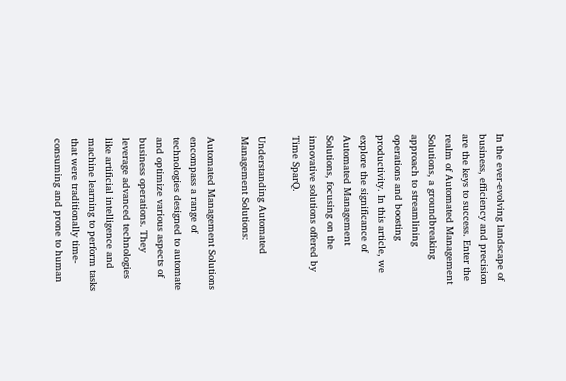In the ever-evolving landscape of business, efficiency and precision are the keys to success. Enter the realm of Automated Management Solutions, a groundbreaking approach to streamlining operations and boosting productivity. In this article, we explore the significance of Automated Management Solutions, focusing on the innovative solutions offered by Time SparQ.

Understanding Automated Management Solutions:

Automated Management Solutions encompass a range of technologies designed to automate and optimize various aspects of business operations. They leverage advanced technologies like artificial intelligence and machine learning to perform tasks that were traditionally time-consuming and prone to human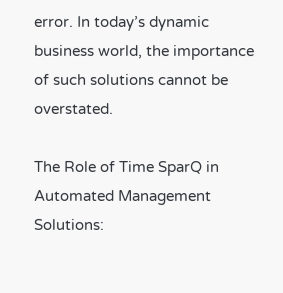error. In today’s dynamic business world, the importance of such solutions cannot be overstated.

The Role of Time SparQ in Automated Management Solutions: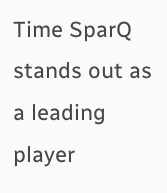Time SparQ stands out as a leading player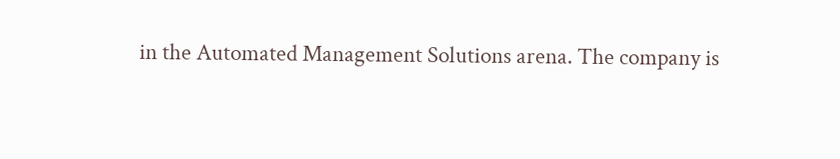in the Automated Management Solutions arena. The company is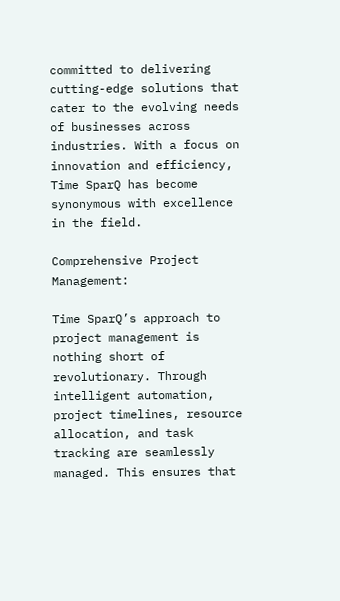committed to delivering cutting-edge solutions that cater to the evolving needs of businesses across industries. With a focus on innovation and efficiency, Time SparQ has become synonymous with excellence in the field.

Comprehensive Project Management:

Time SparQ’s approach to project management is nothing short of revolutionary. Through intelligent automation, project timelines, resource allocation, and task tracking are seamlessly managed. This ensures that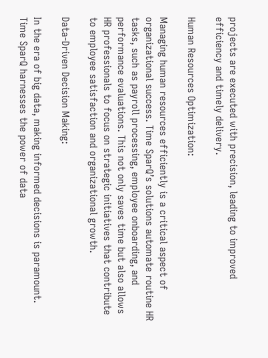projects are executed with precision, leading to improved efficiency and timely delivery.

Human Resources Optimization:

Managing human resources efficiently is a critical aspect of organizational success. Time SparQ’s solutions automate routine HR tasks, such as payroll processing, employee onboarding, and performance evaluations. This not only saves time but also allows HR professionals to focus on strategic initiatives that contribute to employee satisfaction and organizational growth.

Data-Driven Decision Making:

In the era of big data, making informed decisions is paramount. Time SparQ harnesses the power of data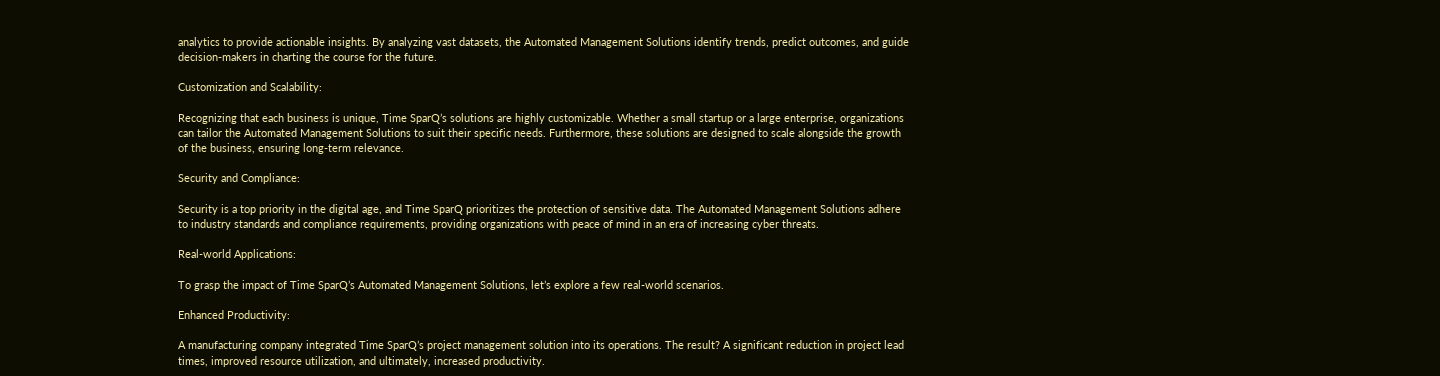analytics to provide actionable insights. By analyzing vast datasets, the Automated Management Solutions identify trends, predict outcomes, and guide decision-makers in charting the course for the future.

Customization and Scalability:

Recognizing that each business is unique, Time SparQ’s solutions are highly customizable. Whether a small startup or a large enterprise, organizations can tailor the Automated Management Solutions to suit their specific needs. Furthermore, these solutions are designed to scale alongside the growth of the business, ensuring long-term relevance.

Security and Compliance:

Security is a top priority in the digital age, and Time SparQ prioritizes the protection of sensitive data. The Automated Management Solutions adhere to industry standards and compliance requirements, providing organizations with peace of mind in an era of increasing cyber threats.

Real-world Applications:

To grasp the impact of Time SparQ’s Automated Management Solutions, let’s explore a few real-world scenarios.

Enhanced Productivity:

A manufacturing company integrated Time SparQ’s project management solution into its operations. The result? A significant reduction in project lead times, improved resource utilization, and ultimately, increased productivity.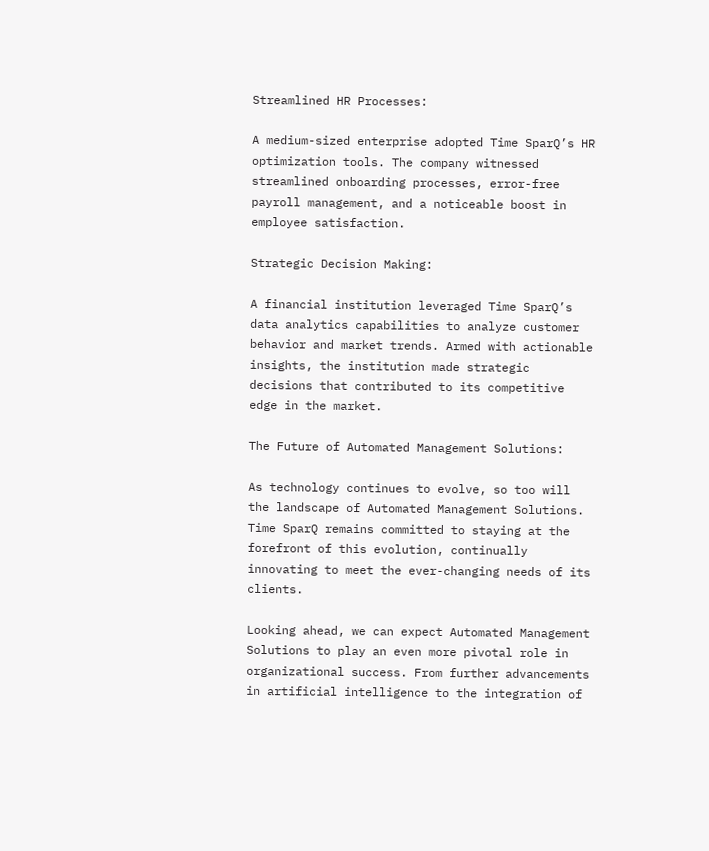Streamlined HR Processes:

A medium-sized enterprise adopted Time SparQ’s HR optimization tools. The company witnessed streamlined onboarding processes, error-free payroll management, and a noticeable boost in employee satisfaction.

Strategic Decision Making:

A financial institution leveraged Time SparQ’s data analytics capabilities to analyze customer behavior and market trends. Armed with actionable insights, the institution made strategic decisions that contributed to its competitive edge in the market.

The Future of Automated Management Solutions:

As technology continues to evolve, so too will the landscape of Automated Management Solutions. Time SparQ remains committed to staying at the forefront of this evolution, continually innovating to meet the ever-changing needs of its clients.

Looking ahead, we can expect Automated Management Solutions to play an even more pivotal role in organizational success. From further advancements in artificial intelligence to the integration of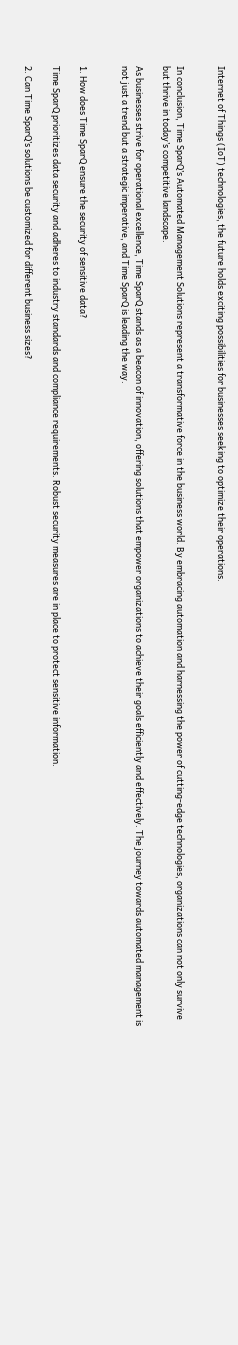Internet of Things (IoT) technologies, the future holds exciting possibilities for businesses seeking to optimize their operations.


In conclusion, Time SparQ’s Automated Management Solutions represent a transformative force in the business world. By embracing automation and harnessing the power of cutting-edge technologies, organizations can not only survive but thrive in today’s competitive landscape.

As businesses strive for operational excellence, Time SparQ stands as a beacon of innovation, offering solutions that empower organizations to achieve their goals efficiently and effectively. The journey towards automated management is not just a trend but a strategic imperative, and Time SparQ is leading the way.


1. How does Time SparQ ensure the security of sensitive data?

Time SparQ prioritizes data security and adheres to industry standards and compliance requirements. Robust security measures are in place to protect sensitive information.

2. Can Time SparQ’s solutions be customized for different business sizes?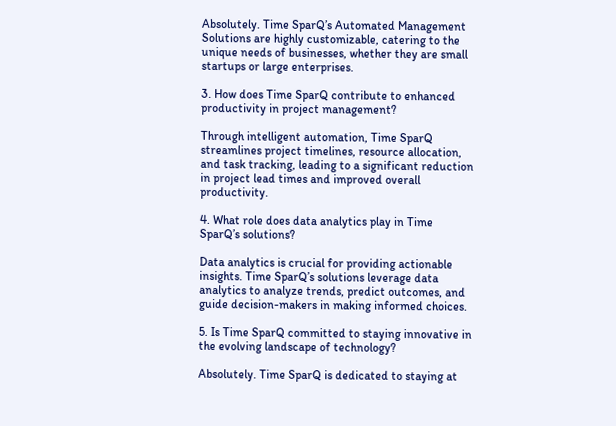Absolutely. Time SparQ’s Automated Management Solutions are highly customizable, catering to the unique needs of businesses, whether they are small startups or large enterprises.

3. How does Time SparQ contribute to enhanced productivity in project management?

Through intelligent automation, Time SparQ streamlines project timelines, resource allocation, and task tracking, leading to a significant reduction in project lead times and improved overall productivity.

4. What role does data analytics play in Time SparQ’s solutions?

Data analytics is crucial for providing actionable insights. Time SparQ’s solutions leverage data analytics to analyze trends, predict outcomes, and guide decision-makers in making informed choices.

5. Is Time SparQ committed to staying innovative in the evolving landscape of technology?

Absolutely. Time SparQ is dedicated to staying at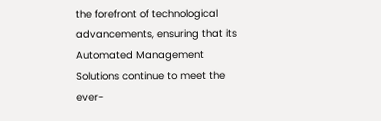the forefront of technological advancements, ensuring that its Automated Management Solutions continue to meet the ever-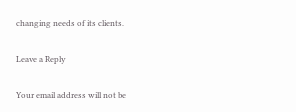changing needs of its clients.

Leave a Reply

Your email address will not be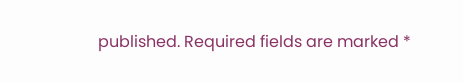published. Required fields are marked *